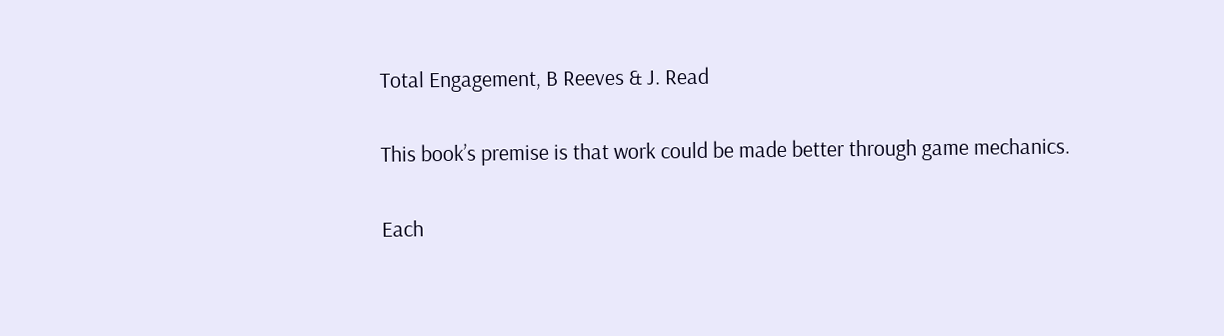Total Engagement, B Reeves & J. Read

This book’s premise is that work could be made better through game mechanics.

Each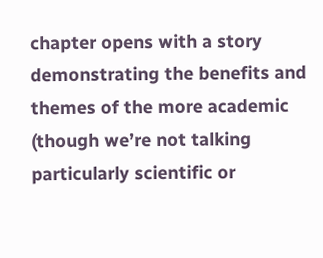chapter opens with a story demonstrating the benefits and themes of the more academic (though we’re not talking particularly scientific or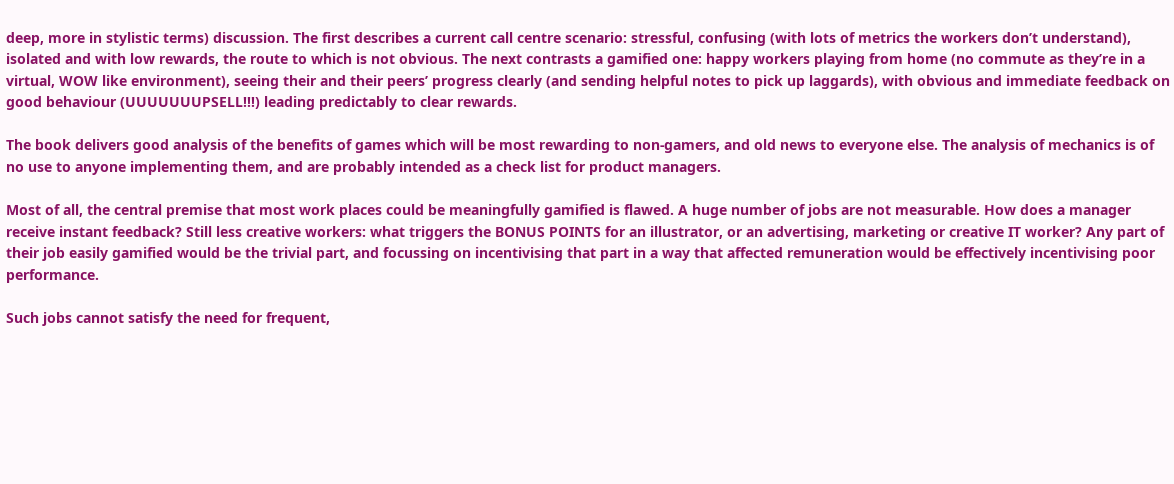deep, more in stylistic terms) discussion. The first describes a current call centre scenario: stressful, confusing (with lots of metrics the workers don’t understand), isolated and with low rewards, the route to which is not obvious. The next contrasts a gamified one: happy workers playing from home (no commute as they’re in a virtual, WOW like environment), seeing their and their peers’ progress clearly (and sending helpful notes to pick up laggards), with obvious and immediate feedback on good behaviour (UUUUUUUPSELL!!!) leading predictably to clear rewards.

The book delivers good analysis of the benefits of games which will be most rewarding to non-gamers, and old news to everyone else. The analysis of mechanics is of no use to anyone implementing them, and are probably intended as a check list for product managers.

Most of all, the central premise that most work places could be meaningfully gamified is flawed. A huge number of jobs are not measurable. How does a manager receive instant feedback? Still less creative workers: what triggers the BONUS POINTS for an illustrator, or an advertising, marketing or creative IT worker? Any part of their job easily gamified would be the trivial part, and focussing on incentivising that part in a way that affected remuneration would be effectively incentivising poor performance.

Such jobs cannot satisfy the need for frequent,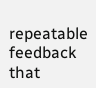repeatable feedback that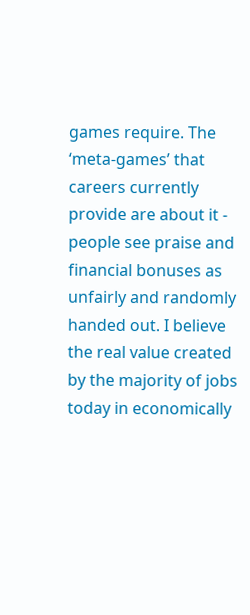games require. The ‘meta-games’ that careers currently provide are about it - people see praise and financial bonuses as unfairly and randomly handed out. I believe the real value created by the majority of jobs today in economically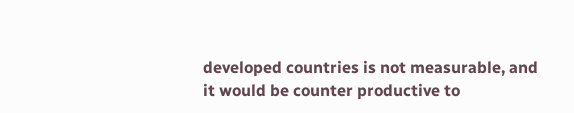developed countries is not measurable, and it would be counter productive to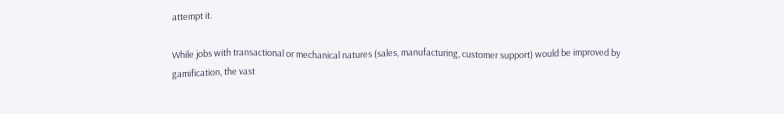attempt it.

While jobs with transactional or mechanical natures (sales, manufacturing, customer support) would be improved by gamification, the vast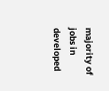majority of jobs in developed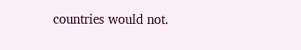countries would not.